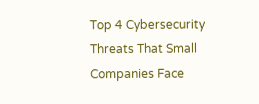Top 4 Cybersecurity Threats That Small Companies Face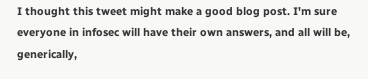I thought this tweet might make a good blog post. I'm sure everyone in infosec will have their own answers, and all will be, generically,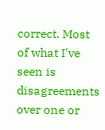correct. Most of what I've seen is disagreements over one or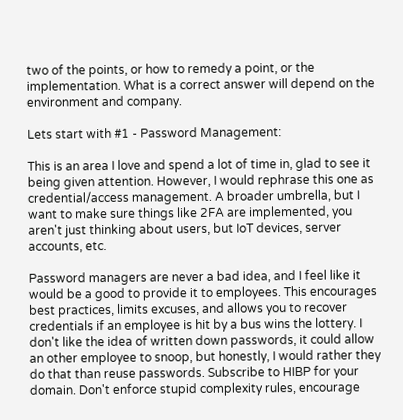two of the points, or how to remedy a point, or the implementation. What is a correct answer will depend on the environment and company.

Lets start with #1 - Password Management:

This is an area I love and spend a lot of time in, glad to see it being given attention. However, I would rephrase this one as credential/access management. A broader umbrella, but I want to make sure things like 2FA are implemented, you aren't just thinking about users, but IoT devices, server accounts, etc.

Password managers are never a bad idea, and I feel like it would be a good to provide it to employees. This encourages best practices, limits excuses, and allows you to recover credentials if an employee is hit by a bus wins the lottery. I don't like the idea of written down passwords, it could allow an other employee to snoop, but honestly, I would rather they do that than reuse passwords. Subscribe to HIBP for your domain. Don't enforce stupid complexity rules, encourage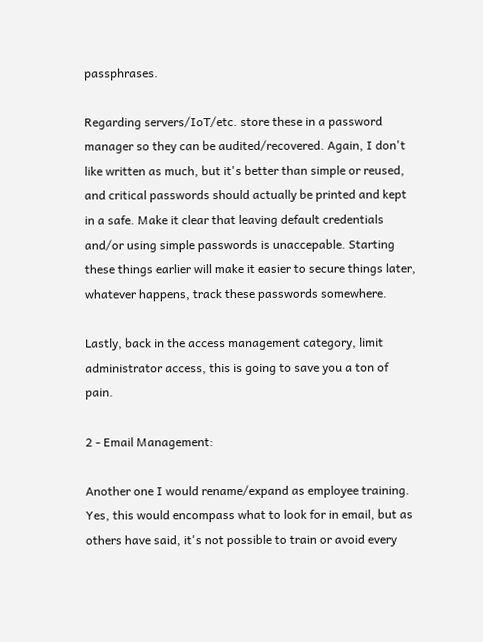passphrases.

Regarding servers/IoT/etc. store these in a password manager so they can be audited/recovered. Again, I don't like written as much, but it's better than simple or reused, and critical passwords should actually be printed and kept in a safe. Make it clear that leaving default credentials and/or using simple passwords is unaccepable. Starting these things earlier will make it easier to secure things later, whatever happens, track these passwords somewhere.

Lastly, back in the access management category, limit administrator access, this is going to save you a ton of pain.

2 - Email Management:

Another one I would rename/expand as employee training. Yes, this would encompass what to look for in email, but as others have said, it's not possible to train or avoid every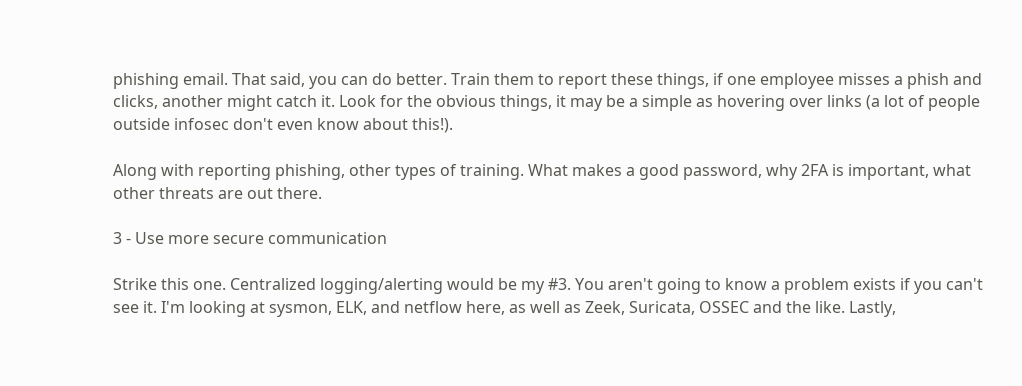phishing email. That said, you can do better. Train them to report these things, if one employee misses a phish and clicks, another might catch it. Look for the obvious things, it may be a simple as hovering over links (a lot of people outside infosec don't even know about this!).

Along with reporting phishing, other types of training. What makes a good password, why 2FA is important, what other threats are out there.

3 - Use more secure communication

Strike this one. Centralized logging/alerting would be my #3. You aren't going to know a problem exists if you can't see it. I'm looking at sysmon, ELK, and netflow here, as well as Zeek, Suricata, OSSEC and the like. Lastly,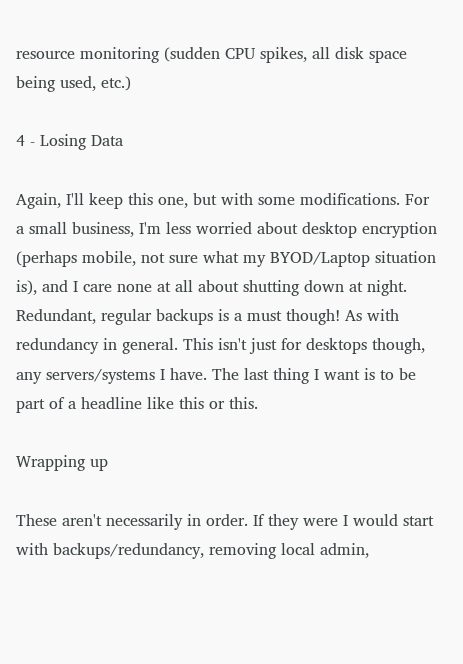resource monitoring (sudden CPU spikes, all disk space being used, etc.)

4 - Losing Data

Again, I'll keep this one, but with some modifications. For a small business, I'm less worried about desktop encryption (perhaps mobile, not sure what my BYOD/Laptop situation is), and I care none at all about shutting down at night. Redundant, regular backups is a must though! As with redundancy in general. This isn't just for desktops though, any servers/systems I have. The last thing I want is to be part of a headline like this or this.

Wrapping up

These aren't necessarily in order. If they were I would start with backups/redundancy, removing local admin,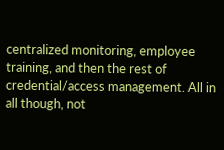centralized monitoring, employee training, and then the rest of credential/access management. All in all though, not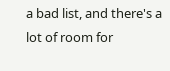a bad list, and there's a lot of room for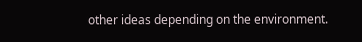other ideas depending on the environment.